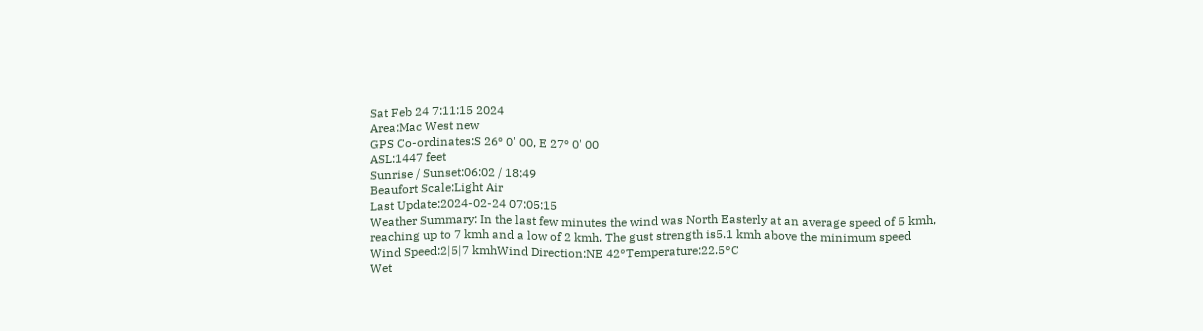Sat Feb 24 7:11:15 2024
Area:Mac West new
GPS Co-ordinates:S 26º 0' 00, E 27º 0' 00
ASL:1447 feet
Sunrise / Sunset:06:02 / 18:49
Beaufort Scale:Light Air
Last Update:2024-02-24 07:05:15
Weather Summary: In the last few minutes the wind was North Easterly at an average speed of 5 kmh, reaching up to 7 kmh and a low of 2 kmh. The gust strength is5.1 kmh above the minimum speed
Wind Speed:2|5|7 kmhWind Direction:NE 42°Temperature:22.5°C
Wet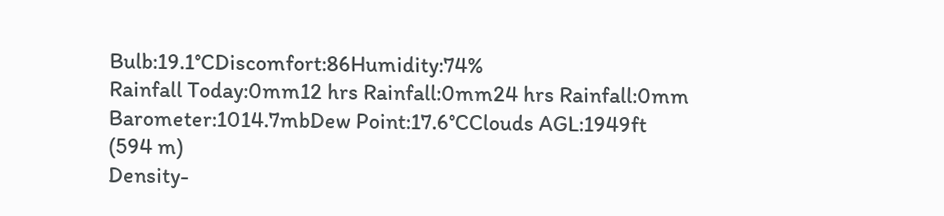Bulb:19.1°CDiscomfort:86Humidity:74%
Rainfall Today:0mm12 hrs Rainfall:0mm24 hrs Rainfall:0mm
Barometer:1014.7mbDew Point:17.6°CClouds AGL:1949ft (594 m)
Density-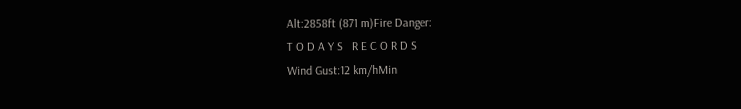Alt:2858ft (871 m)Fire Danger:
T O D A Y S   R E C O R D S
Wind Gust:12 km/hMin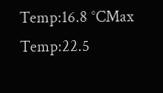Temp:16.8 °CMax Temp:22.5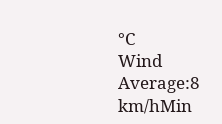°C
Wind Average:8 km/hMin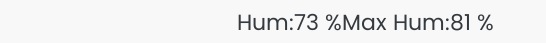Hum:73 %Max Hum:81 %